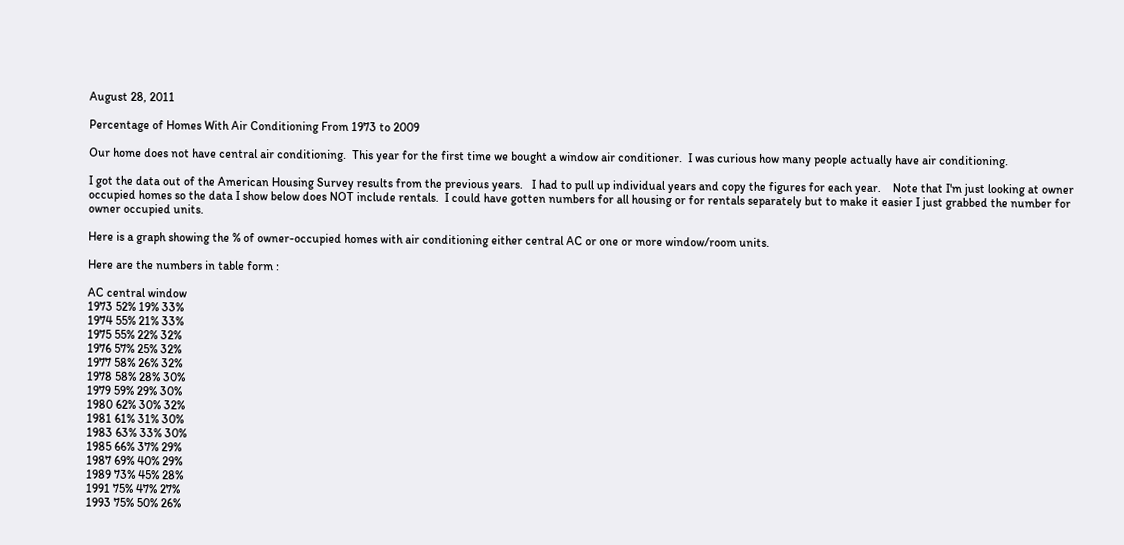August 28, 2011

Percentage of Homes With Air Conditioning From 1973 to 2009

Our home does not have central air conditioning.  This year for the first time we bought a window air conditioner.  I was curious how many people actually have air conditioning.

I got the data out of the American Housing Survey results from the previous years.   I had to pull up individual years and copy the figures for each year.    Note that I'm just looking at owner occupied homes so the data I show below does NOT include rentals.  I could have gotten numbers for all housing or for rentals separately but to make it easier I just grabbed the number for owner occupied units.

Here is a graph showing the % of owner-occupied homes with air conditioning either central AC or one or more window/room units.

Here are the numbers in table form :

AC central window
1973 52% 19% 33%
1974 55% 21% 33%
1975 55% 22% 32%
1976 57% 25% 32%
1977 58% 26% 32%
1978 58% 28% 30%
1979 59% 29% 30%
1980 62% 30% 32%
1981 61% 31% 30%
1983 63% 33% 30%
1985 66% 37% 29%
1987 69% 40% 29%
1989 73% 45% 28%
1991 75% 47% 27%
1993 75% 50% 26%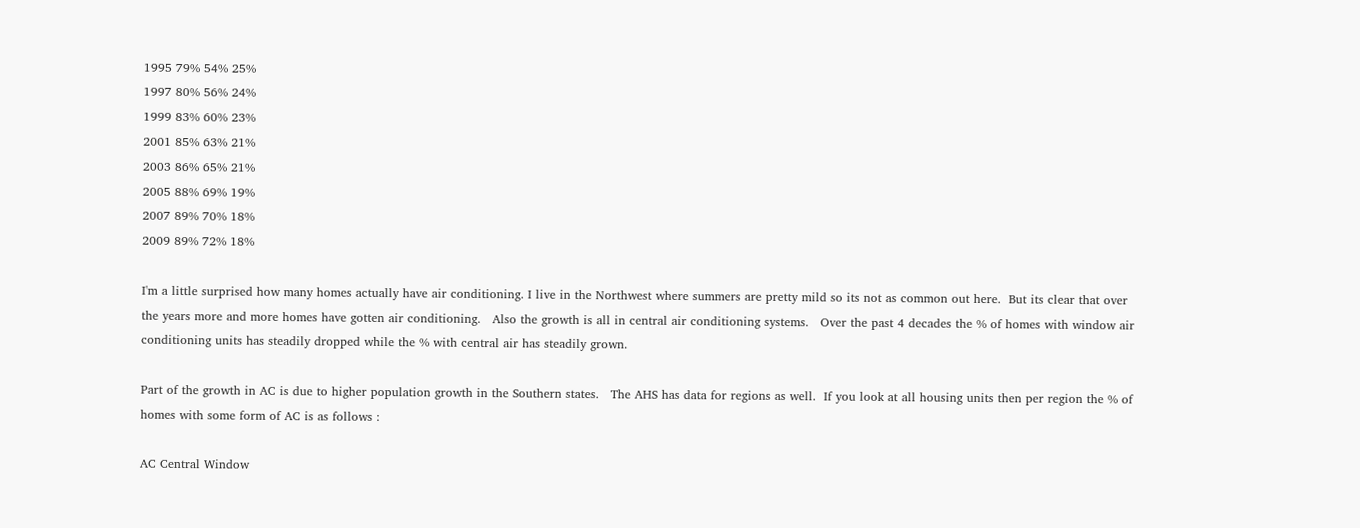1995 79% 54% 25%
1997 80% 56% 24%
1999 83% 60% 23%
2001 85% 63% 21%
2003 86% 65% 21%
2005 88% 69% 19%
2007 89% 70% 18%
2009 89% 72% 18%

I'm a little surprised how many homes actually have air conditioning. I live in the Northwest where summers are pretty mild so its not as common out here.  But its clear that over the years more and more homes have gotten air conditioning.   Also the growth is all in central air conditioning systems.   Over the past 4 decades the % of homes with window air conditioning units has steadily dropped while the % with central air has steadily grown.

Part of the growth in AC is due to higher population growth in the Southern states.   The AHS has data for regions as well.  If you look at all housing units then per region the % of homes with some form of AC is as follows :

AC Central Window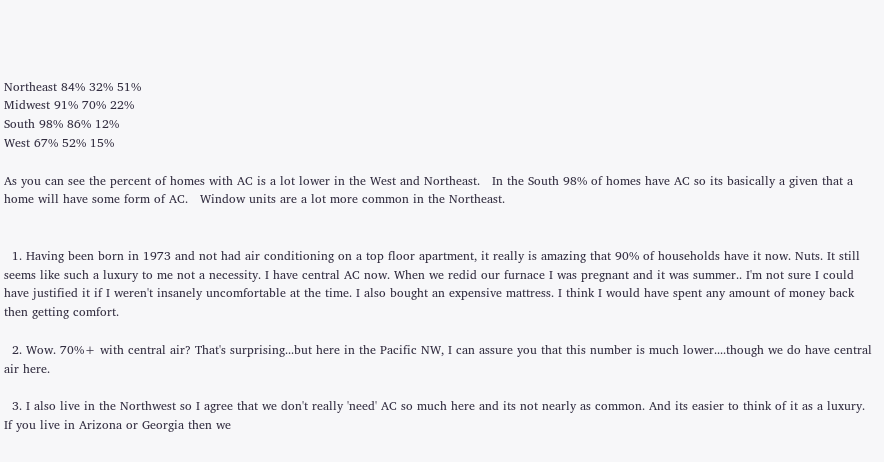Northeast 84% 32% 51%
Midwest 91% 70% 22%
South 98% 86% 12%
West 67% 52% 15%

As you can see the percent of homes with AC is a lot lower in the West and Northeast.   In the South 98% of homes have AC so its basically a given that a home will have some form of AC.   Window units are a lot more common in the Northeast.


  1. Having been born in 1973 and not had air conditioning on a top floor apartment, it really is amazing that 90% of households have it now. Nuts. It still seems like such a luxury to me not a necessity. I have central AC now. When we redid our furnace I was pregnant and it was summer.. I'm not sure I could have justified it if I weren't insanely uncomfortable at the time. I also bought an expensive mattress. I think I would have spent any amount of money back then getting comfort.

  2. Wow. 70%+ with central air? That's surprising...but here in the Pacific NW, I can assure you that this number is much lower....though we do have central air here.

  3. I also live in the Northwest so I agree that we don't really 'need' AC so much here and its not nearly as common. And its easier to think of it as a luxury. If you live in Arizona or Georgia then we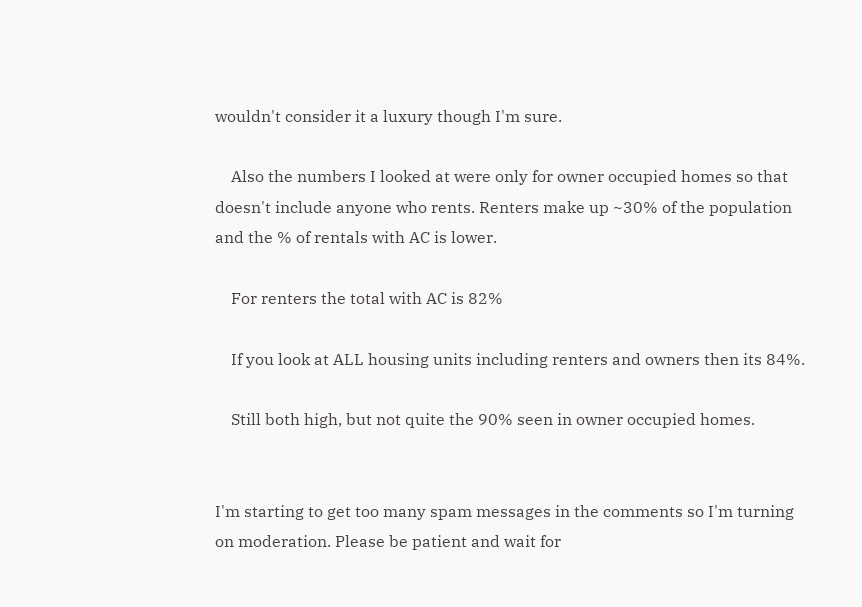wouldn't consider it a luxury though I'm sure.

    Also the numbers I looked at were only for owner occupied homes so that doesn't include anyone who rents. Renters make up ~30% of the population and the % of rentals with AC is lower.

    For renters the total with AC is 82%

    If you look at ALL housing units including renters and owners then its 84%.

    Still both high, but not quite the 90% seen in owner occupied homes.


I'm starting to get too many spam messages in the comments so I'm turning on moderation. Please be patient and wait for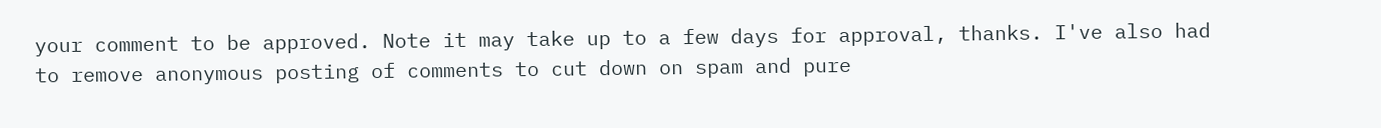your comment to be approved. Note it may take up to a few days for approval, thanks. I've also had to remove anonymous posting of comments to cut down on spam and pure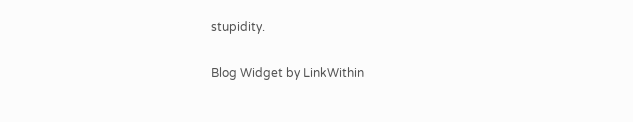stupidity.

Blog Widget by LinkWithin